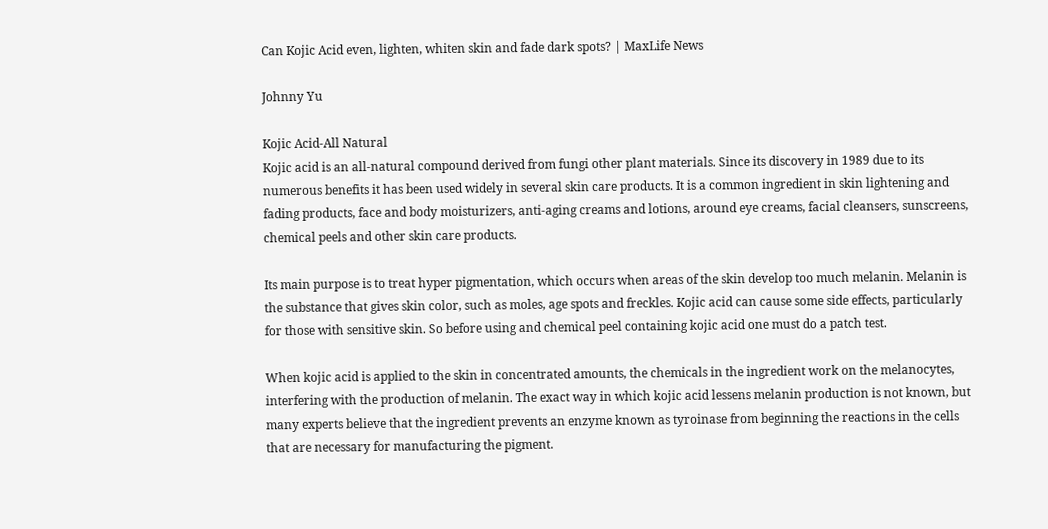Can Kojic Acid even, lighten, whiten skin and fade dark spots? | MaxLife News

Johnny Yu

Kojic Acid-All Natural
Kojic acid is an all-natural compound derived from fungi other plant materials. Since its discovery in 1989 due to its numerous benefits it has been used widely in several skin care products. It is a common ingredient in skin lightening and fading products, face and body moisturizers, anti-aging creams and lotions, around eye creams, facial cleansers, sunscreens, chemical peels and other skin care products.

Its main purpose is to treat hyper pigmentation, which occurs when areas of the skin develop too much melanin. Melanin is the substance that gives skin color, such as moles, age spots and freckles. Kojic acid can cause some side effects, particularly for those with sensitive skin. So before using and chemical peel containing kojic acid one must do a patch test.

When kojic acid is applied to the skin in concentrated amounts, the chemicals in the ingredient work on the melanocytes, interfering with the production of melanin. The exact way in which kojic acid lessens melanin production is not known, but many experts believe that the ingredient prevents an enzyme known as tyroinase from beginning the reactions in the cells that are necessary for manufacturing the pigment.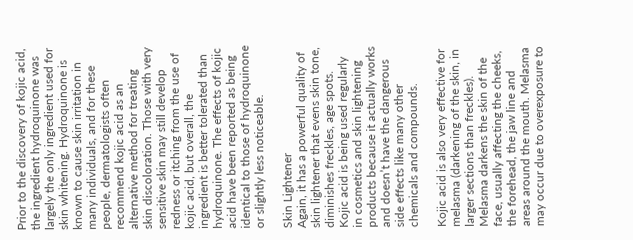Prior to the discovery of kojic acid, the ingredient hydroquinone was largely the only ingredient used for skin whitening. Hydroquinone is known to cause skin irritation in many individuals, and for these people, dermatologists often recommend kojic acid as an alternative method for treating skin discoloration. Those with very sensitive skin may still develop redness or itching from the use of kojic acid, but overall, the ingredient is better tolerated than hydroquinone. The effects of kojic acid have been reported as being identical to those of hydroquinone or slightly less noticeable.

Skin Lightener
Again, it has a powerful quality of skin lightener that evens skin tone, diminishes freckles, age spots. Kojic acid is being used regularly in cosmetics and skin lightening products because it actually works and doesn’t have the dangerous side effects like many other chemicals and compounds.

Kojic acid is also very effective for melasma (darkening of the skin, in larger sections than freckles). Melasma darkens the skin of the face, usually affecting the cheeks, the forehead, the jaw line and areas around the mouth. Melasma may occur due to overexposure to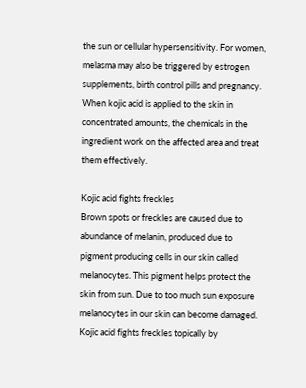the sun or cellular hypersensitivity. For women, melasma may also be triggered by estrogen supplements, birth control pills and pregnancy. When kojic acid is applied to the skin in concentrated amounts, the chemicals in the ingredient work on the affected area and treat them effectively.

Kojic acid fights freckles
Brown spots or freckles are caused due to abundance of melanin, produced due to pigment producing cells in our skin called melanocytes. This pigment helps protect the skin from sun. Due to too much sun exposure melanocytes in our skin can become damaged. Kojic acid fights freckles topically by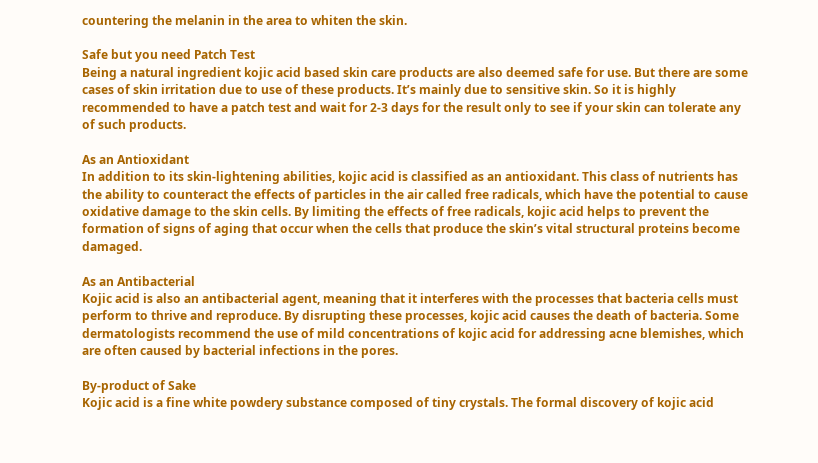countering the melanin in the area to whiten the skin.

Safe but you need Patch Test
Being a natural ingredient kojic acid based skin care products are also deemed safe for use. But there are some cases of skin irritation due to use of these products. It’s mainly due to sensitive skin. So it is highly recommended to have a patch test and wait for 2-3 days for the result only to see if your skin can tolerate any of such products.

As an Antioxidant
In addition to its skin-lightening abilities, kojic acid is classified as an antioxidant. This class of nutrients has the ability to counteract the effects of particles in the air called free radicals, which have the potential to cause oxidative damage to the skin cells. By limiting the effects of free radicals, kojic acid helps to prevent the formation of signs of aging that occur when the cells that produce the skin’s vital structural proteins become damaged.

As an Antibacterial
Kojic acid is also an antibacterial agent, meaning that it interferes with the processes that bacteria cells must perform to thrive and reproduce. By disrupting these processes, kojic acid causes the death of bacteria. Some dermatologists recommend the use of mild concentrations of kojic acid for addressing acne blemishes, which are often caused by bacterial infections in the pores.

By-product of Sake
Kojic acid is a fine white powdery substance composed of tiny crystals. The formal discovery of kojic acid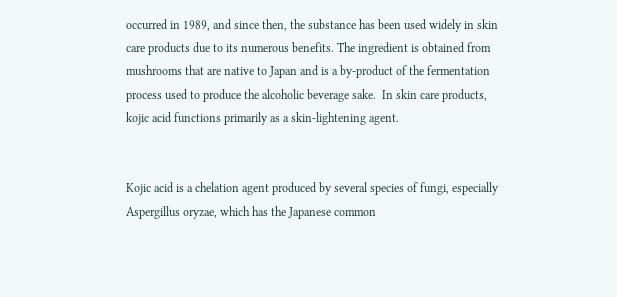occurred in 1989, and since then, the substance has been used widely in skin care products due to its numerous benefits. The ingredient is obtained from mushrooms that are native to Japan and is a by-product of the fermentation process used to produce the alcoholic beverage sake.  In skin care products, kojic acid functions primarily as a skin-lightening agent.


Kojic acid is a chelation agent produced by several species of fungi, especially Aspergillus oryzae, which has the Japanese common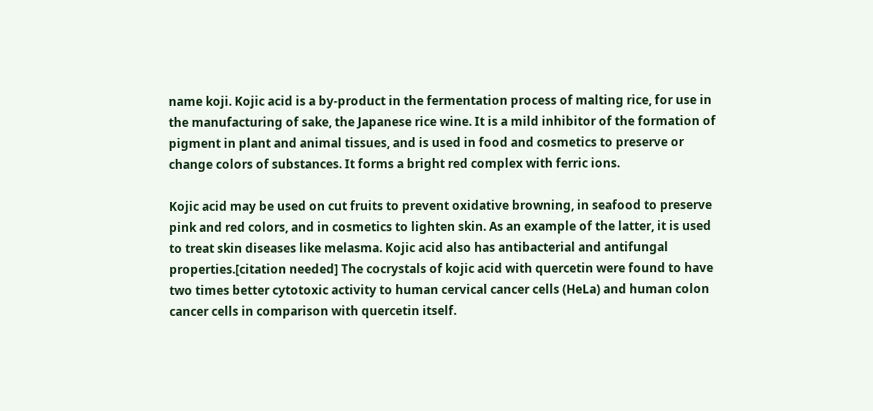name koji. Kojic acid is a by-product in the fermentation process of malting rice, for use in the manufacturing of sake, the Japanese rice wine. It is a mild inhibitor of the formation of pigment in plant and animal tissues, and is used in food and cosmetics to preserve or change colors of substances. It forms a bright red complex with ferric ions.

Kojic acid may be used on cut fruits to prevent oxidative browning, in seafood to preserve pink and red colors, and in cosmetics to lighten skin. As an example of the latter, it is used to treat skin diseases like melasma. Kojic acid also has antibacterial and antifungal properties.[citation needed] The cocrystals of kojic acid with quercetin were found to have two times better cytotoxic activity to human cervical cancer cells (HeLa) and human colon cancer cells in comparison with quercetin itself.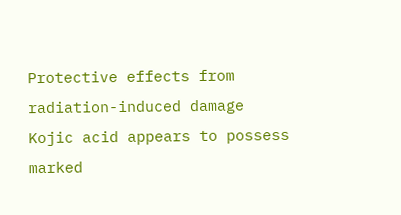Protective effects from radiation-induced damage
Kojic acid appears to possess marked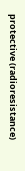protective (radioresistance)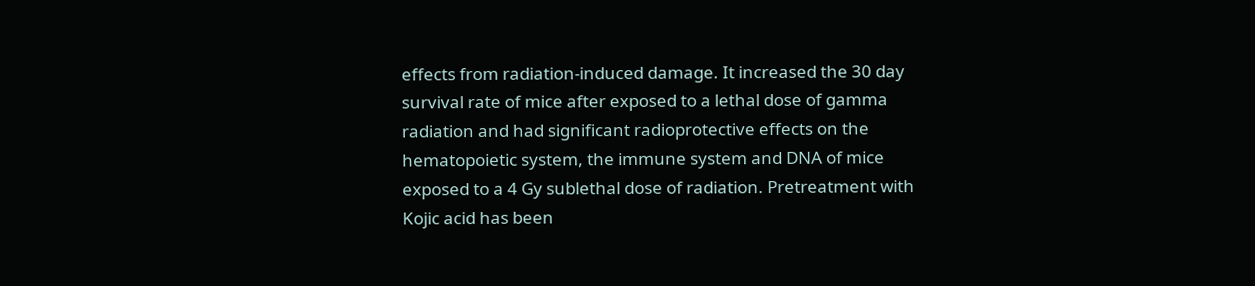effects from radiation-induced damage. It increased the 30 day survival rate of mice after exposed to a lethal dose of gamma radiation and had significant radioprotective effects on the hematopoietic system, the immune system and DNA of mice exposed to a 4 Gy sublethal dose of radiation. Pretreatment with Kojic acid has been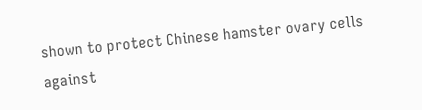shown to protect Chinese hamster ovary cells against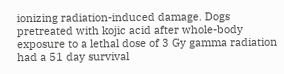ionizing radiation-induced damage. Dogs pretreated with kojic acid after whole-body exposure to a lethal dose of 3 Gy gamma radiation had a 51 day survival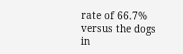rate of 66.7% versus the dogs in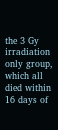the 3 Gy irradiation only group, which all died within 16 days of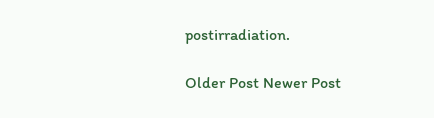postirradiation.

Older Post Newer Post